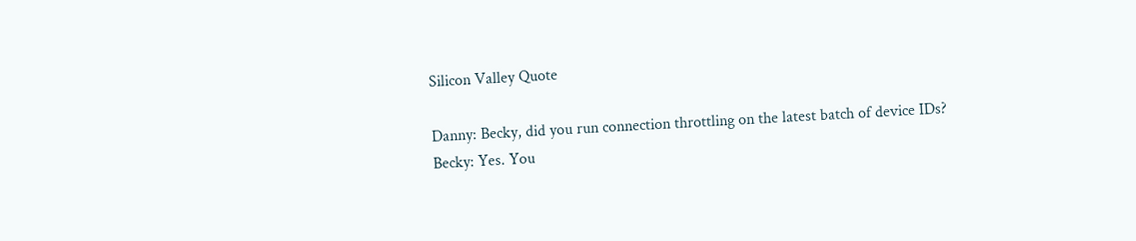Silicon Valley Quote

Danny: Becky, did you run connection throttling on the latest batch of device IDs?
Becky: Yes. You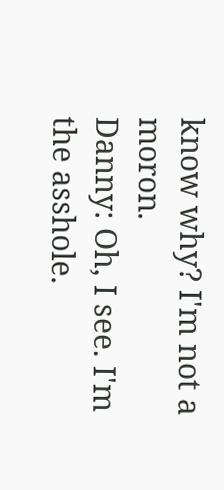know why? I'm not a moron.
Danny: Oh, I see. I'm the asshole.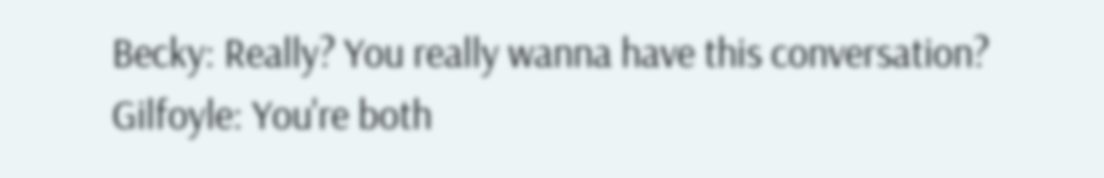Becky: Really? You really wanna have this conversation?
Gilfoyle: You're both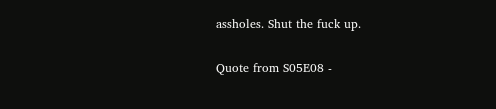assholes. Shut the fuck up.

Quote from S05E08 -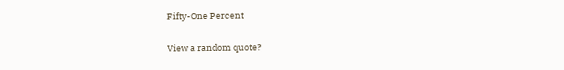Fifty-One Percent

View a random quote?